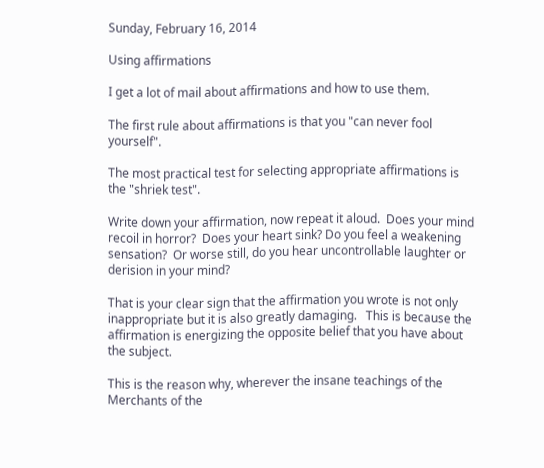Sunday, February 16, 2014

Using affirmations

I get a lot of mail about affirmations and how to use them.

The first rule about affirmations is that you "can never fool yourself".

The most practical test for selecting appropriate affirmations is the "shriek test".

Write down your affirmation, now repeat it aloud.  Does your mind recoil in horror?  Does your heart sink? Do you feel a weakening sensation?  Or worse still, do you hear uncontrollable laughter or derision in your mind?

That is your clear sign that the affirmation you wrote is not only inappropriate but it is also greatly damaging.   This is because the affirmation is energizing the opposite belief that you have about the subject.

This is the reason why, wherever the insane teachings of the Merchants of the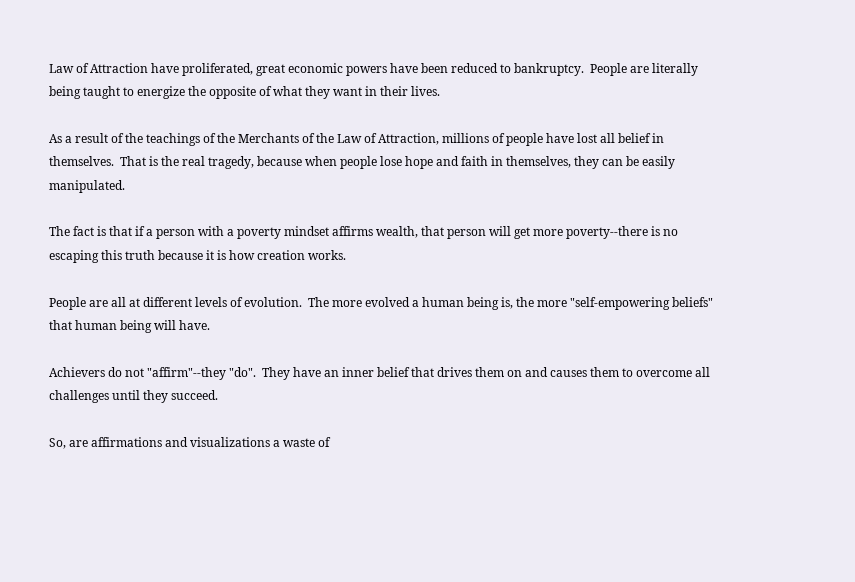Law of Attraction have proliferated, great economic powers have been reduced to bankruptcy.  People are literally being taught to energize the opposite of what they want in their lives.

As a result of the teachings of the Merchants of the Law of Attraction, millions of people have lost all belief in themselves.  That is the real tragedy, because when people lose hope and faith in themselves, they can be easily manipulated.

The fact is that if a person with a poverty mindset affirms wealth, that person will get more poverty--there is no escaping this truth because it is how creation works.

People are all at different levels of evolution.  The more evolved a human being is, the more "self-empowering beliefs" that human being will have.

Achievers do not "affirm"--they "do".  They have an inner belief that drives them on and causes them to overcome all challenges until they succeed.

So, are affirmations and visualizations a waste of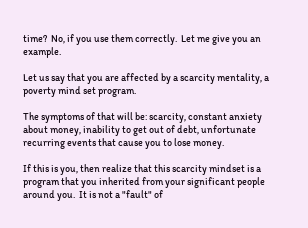time?  No, if you use them correctly.  Let me give you an example.

Let us say that you are affected by a scarcity mentality, a poverty mind set program.

The symptoms of that will be: scarcity, constant anxiety about money, inability to get out of debt, unfortunate recurring events that cause you to lose money.

If this is you, then realize that this scarcity mindset is a program that you inherited from your significant people around you.  It is not a "fault" of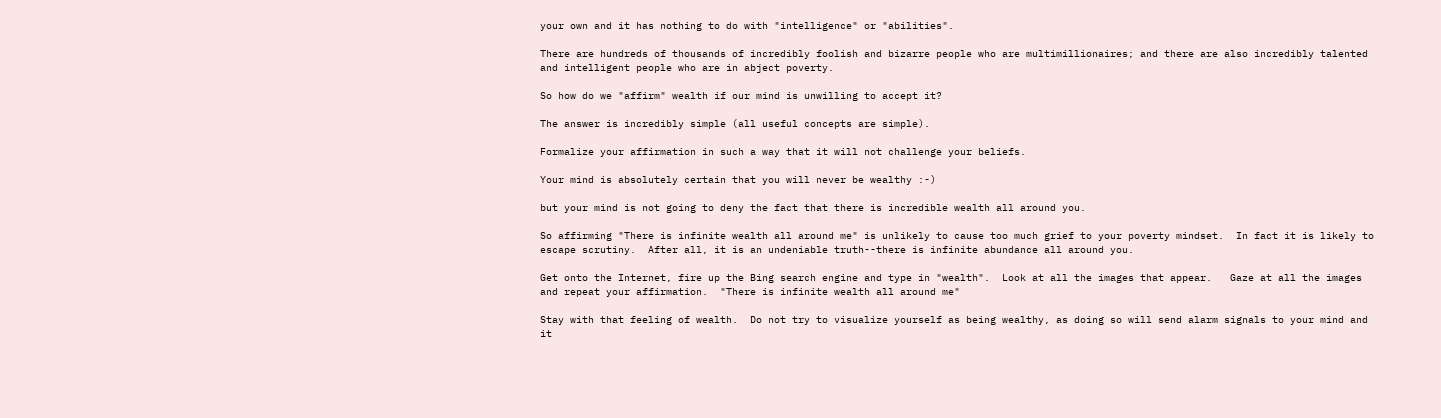your own and it has nothing to do with "intelligence" or "abilities".

There are hundreds of thousands of incredibly foolish and bizarre people who are multimillionaires; and there are also incredibly talented and intelligent people who are in abject poverty.

So how do we "affirm" wealth if our mind is unwilling to accept it?

The answer is incredibly simple (all useful concepts are simple).

Formalize your affirmation in such a way that it will not challenge your beliefs.

Your mind is absolutely certain that you will never be wealthy :-)

but your mind is not going to deny the fact that there is incredible wealth all around you.

So affirming "There is infinite wealth all around me" is unlikely to cause too much grief to your poverty mindset.  In fact it is likely to escape scrutiny.  After all, it is an undeniable truth--there is infinite abundance all around you.

Get onto the Internet, fire up the Bing search engine and type in "wealth".  Look at all the images that appear.   Gaze at all the images and repeat your affirmation.  "There is infinite wealth all around me"

Stay with that feeling of wealth.  Do not try to visualize yourself as being wealthy, as doing so will send alarm signals to your mind and it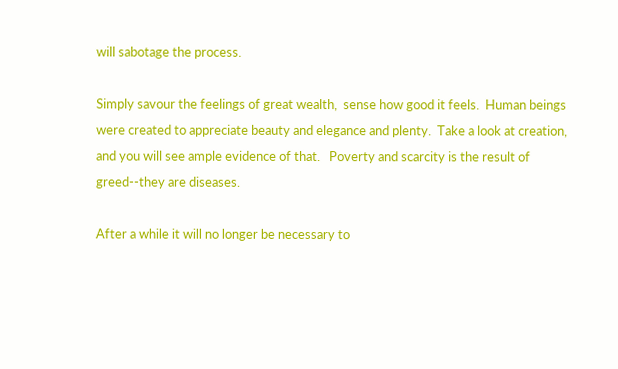will sabotage the process.

Simply savour the feelings of great wealth,  sense how good it feels.  Human beings were created to appreciate beauty and elegance and plenty.  Take a look at creation, and you will see ample evidence of that.   Poverty and scarcity is the result of greed--they are diseases.

After a while it will no longer be necessary to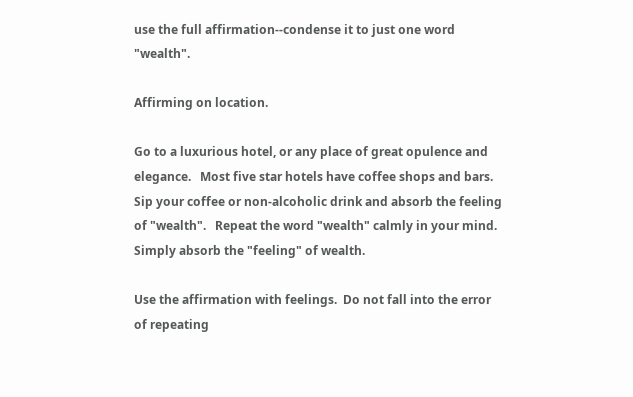use the full affirmation--condense it to just one word "wealth".

Affirming on location.

Go to a luxurious hotel, or any place of great opulence and elegance.   Most five star hotels have coffee shops and bars.  Sip your coffee or non-alcoholic drink and absorb the feeling of "wealth".   Repeat the word "wealth" calmly in your mind.  Simply absorb the "feeling" of wealth.

Use the affirmation with feelings.  Do not fall into the error of repeating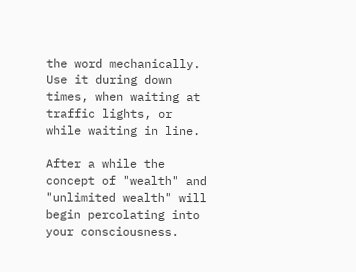the word mechanically.  Use it during down times, when waiting at traffic lights, or while waiting in line.

After a while the concept of "wealth" and "unlimited wealth" will begin percolating into your consciousness.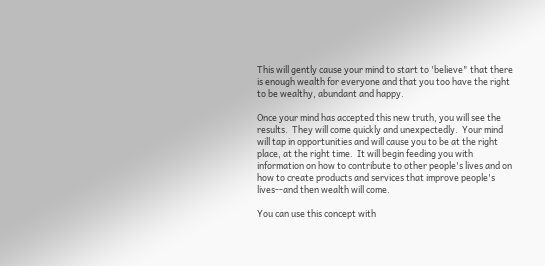This will gently cause your mind to start to 'believe" that there is enough wealth for everyone and that you too have the right to be wealthy, abundant and happy.

Once your mind has accepted this new truth, you will see the results.  They will come quickly and unexpectedly.  Your mind will tap in opportunities and will cause you to be at the right place, at the right time.  It will begin feeding you with information on how to contribute to other people's lives and on how to create products and services that improve people's lives--and then wealth will come.

You can use this concept with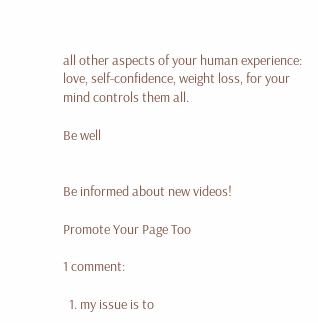all other aspects of your human experience: love, self-confidence, weight loss, for your mind controls them all.

Be well


Be informed about new videos!

Promote Your Page Too

1 comment:

  1. my issue is to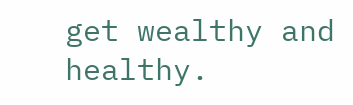get wealthy and healthy.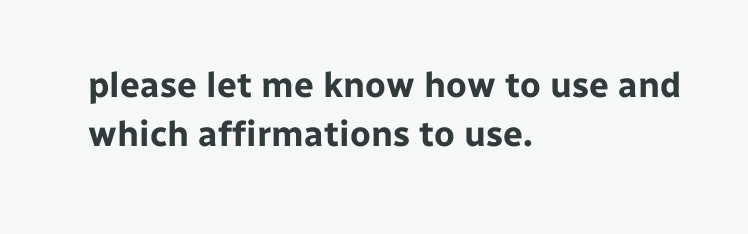please let me know how to use and which affirmations to use.